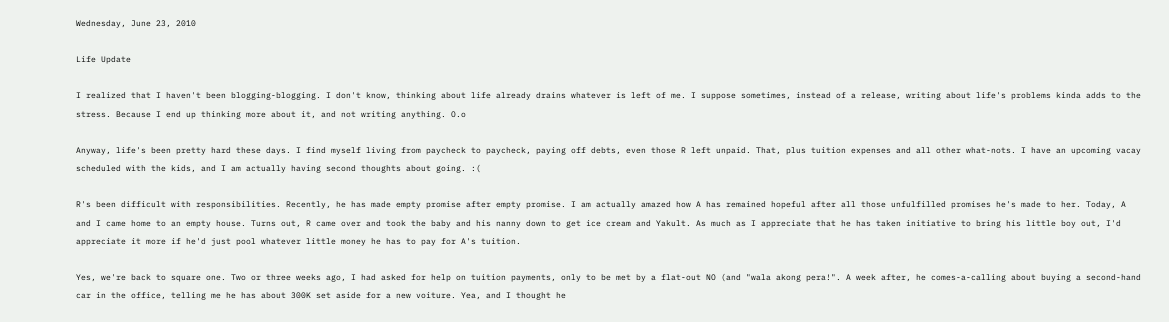Wednesday, June 23, 2010

Life Update

I realized that I haven't been blogging-blogging. I don't know, thinking about life already drains whatever is left of me. I suppose sometimes, instead of a release, writing about life's problems kinda adds to the stress. Because I end up thinking more about it, and not writing anything. O.o

Anyway, life's been pretty hard these days. I find myself living from paycheck to paycheck, paying off debts, even those R left unpaid. That, plus tuition expenses and all other what-nots. I have an upcoming vacay scheduled with the kids, and I am actually having second thoughts about going. :(

R's been difficult with responsibilities. Recently, he has made empty promise after empty promise. I am actually amazed how A has remained hopeful after all those unfulfilled promises he's made to her. Today, A and I came home to an empty house. Turns out, R came over and took the baby and his nanny down to get ice cream and Yakult. As much as I appreciate that he has taken initiative to bring his little boy out, I'd appreciate it more if he'd just pool whatever little money he has to pay for A's tuition.

Yes, we're back to square one. Two or three weeks ago, I had asked for help on tuition payments, only to be met by a flat-out NO (and "wala akong pera!". A week after, he comes-a-calling about buying a second-hand car in the office, telling me he has about 300K set aside for a new voiture. Yea, and I thought he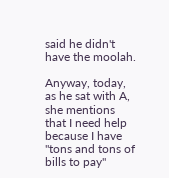said he didn't have the moolah.

Anyway, today, as he sat with A, she mentions that I need help because I have "tons and tons of bills to pay"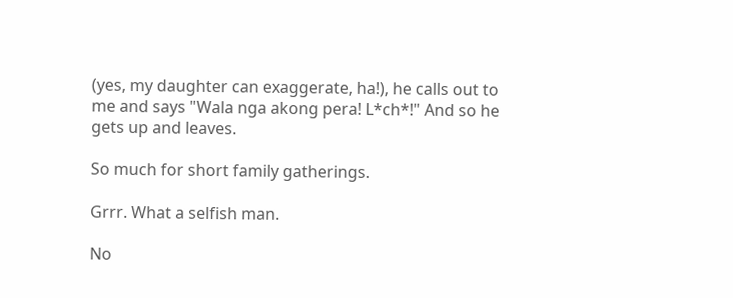(yes, my daughter can exaggerate, ha!), he calls out to me and says "Wala nga akong pera! L*ch*!" And so he gets up and leaves.

So much for short family gatherings.

Grrr. What a selfish man.

No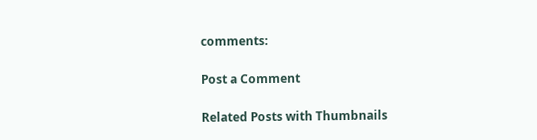comments:

Post a Comment

Related Posts with Thumbnails